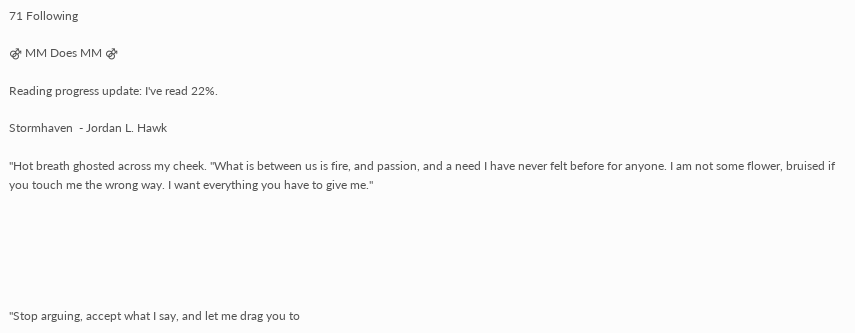71 Following

⚣ MM Does MM ⚣

Reading progress update: I've read 22%.

Stormhaven  - Jordan L. Hawk

"Hot breath ghosted across my cheek. "What is between us is fire, and passion, and a need I have never felt before for anyone. I am not some flower, bruised if you touch me the wrong way. I want everything you have to give me."






"Stop arguing, accept what I say, and let me drag you to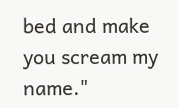bed and make you scream my name."